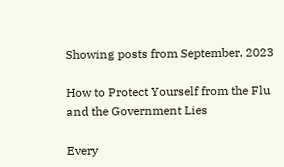Showing posts from September, 2023

How to Protect Yourself from the Flu and the Government Lies

Every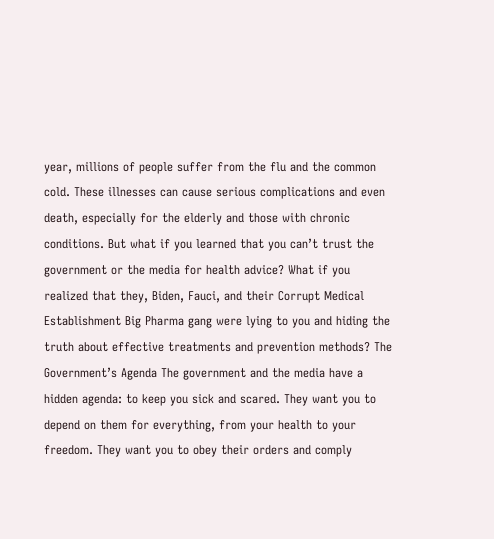year, millions of people suffer from the flu and the common cold. These illnesses can cause serious complications and even death, especially for the elderly and those with chronic conditions. But what if you learned that you can’t trust the government or the media for health advice? What if you realized that they, Biden, Fauci, and their Corrupt Medical Establishment Big Pharma gang were lying to you and hiding the truth about effective treatments and prevention methods? The Government’s Agenda The government and the media have a hidden agenda: to keep you sick and scared. They want you to depend on them for everything, from your health to your freedom. They want you to obey their orders and comply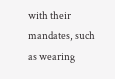with their mandates, such as wearing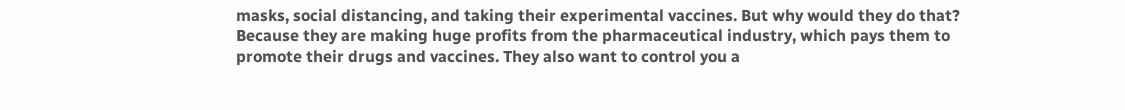masks, social distancing, and taking their experimental vaccines. But why would they do that? Because they are making huge profits from the pharmaceutical industry, which pays them to promote their drugs and vaccines. They also want to control you a